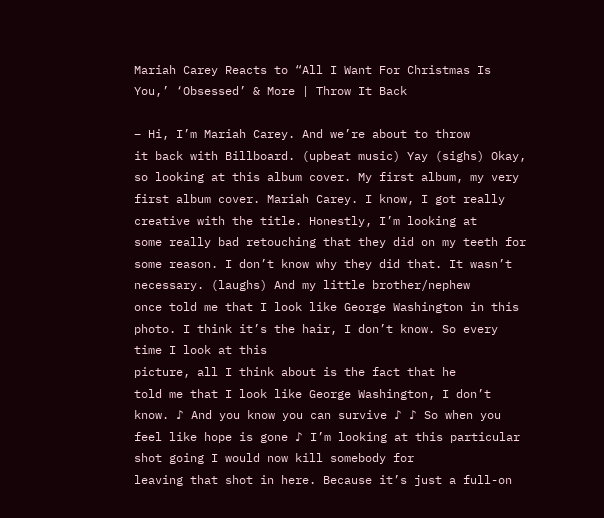Mariah Carey Reacts to “All I Want For Christmas Is You,’ ‘Obsessed’ & More | Throw It Back

– Hi, I’m Mariah Carey. And we’re about to throw
it back with Billboard. (upbeat music) Yay (sighs) Okay, so looking at this album cover. My first album, my very first album cover. Mariah Carey. I know, I got really
creative with the title. Honestly, I’m looking at
some really bad retouching that they did on my teeth for some reason. I don’t know why they did that. It wasn’t necessary. (laughs) And my little brother/nephew
once told me that I look like George Washington in this photo. I think it’s the hair, I don’t know. So every time I look at this
picture, all I think about is the fact that he
told me that I look like George Washington, I don’t know. ♪ And you know you can survive ♪ ♪ So when you feel like hope is gone ♪ I’m looking at this particular shot going I would now kill somebody for
leaving that shot in here. Because it’s just a full-on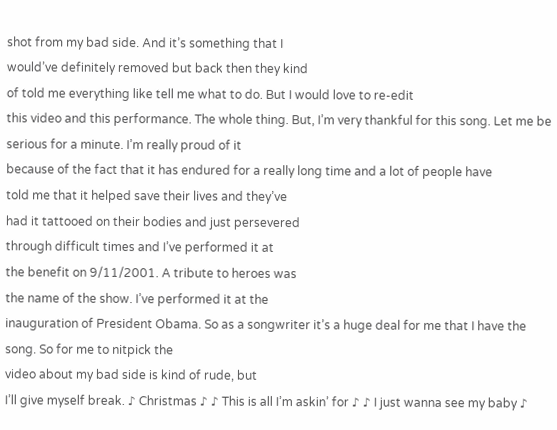shot from my bad side. And it’s something that I
would’ve definitely removed but back then they kind
of told me everything like tell me what to do. But I would love to re-edit
this video and this performance. The whole thing. But, I’m very thankful for this song. Let me be serious for a minute. I’m really proud of it
because of the fact that it has endured for a really long time and a lot of people have
told me that it helped save their lives and they’ve
had it tattooed on their bodies and just persevered
through difficult times and I’ve performed it at
the benefit on 9/11/2001. A tribute to heroes was
the name of the show. I’ve performed it at the
inauguration of President Obama. So as a songwriter it’s a huge deal for me that I have the song. So for me to nitpick the
video about my bad side is kind of rude, but
I’ll give myself break. ♪ Christmas ♪ ♪ This is all I’m askin’ for ♪ ♪ I just wanna see my baby ♪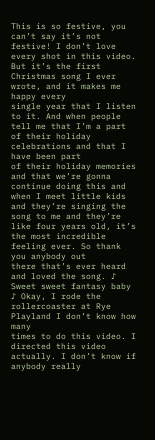This is so festive, you
can’t say it’s not festive! I don’t love every shot in this video. But it’s the first
Christmas song I ever wrote, and it makes me happy every
single year that I listen to it. And when people tell me that I’m a part of their holiday celebrations and that I have been part
of their holiday memories and that we’re gonna continue doing this and when I meet little kids and they’re singing the song to me and they’re like four years old, it’s the most incredible feeling ever. So thank you anybody out
there that’s ever heard and loved the song. ♪ Sweet sweet fantasy baby ♪ Okay, I rode the
rollercoaster at Rye Playland I don’t know how many
times to do this video. I directed this video actually. I don’t know if anybody really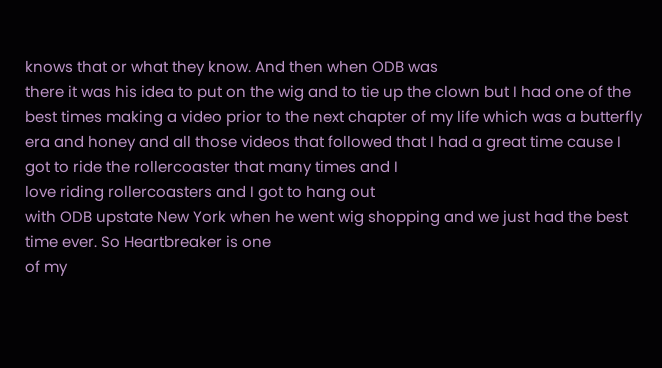knows that or what they know. And then when ODB was
there it was his idea to put on the wig and to tie up the clown but I had one of the
best times making a video prior to the next chapter of my life which was a butterfly era and honey and all those videos that followed that I had a great time cause I
got to ride the rollercoaster that many times and I
love riding rollercoasters and I got to hang out
with ODB upstate New York when he went wig shopping and we just had the best time ever. So Heartbreaker is one
of my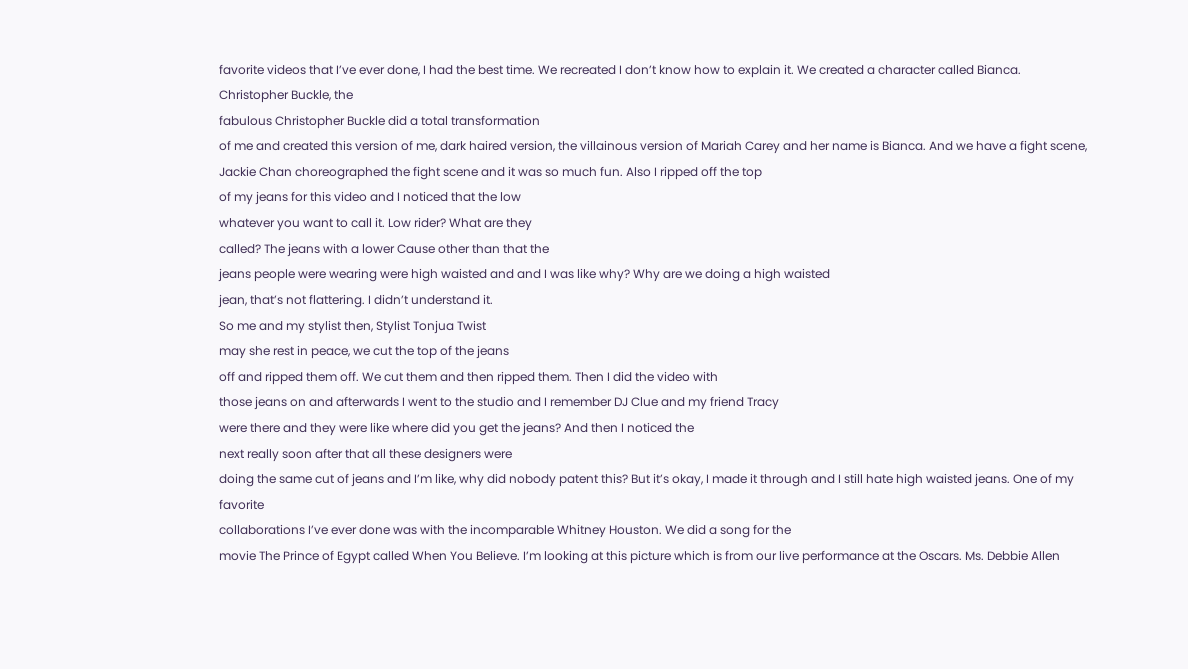favorite videos that I’ve ever done, I had the best time. We recreated I don’t know how to explain it. We created a character called Bianca. Christopher Buckle, the
fabulous Christopher Buckle did a total transformation
of me and created this version of me, dark haired version, the villainous version of Mariah Carey and her name is Bianca. And we have a fight scene,
Jackie Chan choreographed the fight scene and it was so much fun. Also I ripped off the top
of my jeans for this video and I noticed that the low
whatever you want to call it. Low rider? What are they
called? The jeans with a lower Cause other than that the
jeans people were wearing were high waisted and and I was like why? Why are we doing a high waisted
jean, that’s not flattering. I didn’t understand it.
So me and my stylist then, Stylist Tonjua Twist
may she rest in peace, we cut the top of the jeans
off and ripped them off. We cut them and then ripped them. Then I did the video with
those jeans on and afterwards I went to the studio and I remember DJ Clue and my friend Tracy
were there and they were like where did you get the jeans? And then I noticed the
next really soon after that all these designers were
doing the same cut of jeans and I’m like, why did nobody patent this? But it’s okay, I made it through and I still hate high waisted jeans. One of my favorite
collaborations I’ve ever done was with the incomparable Whitney Houston. We did a song for the
movie The Prince of Egypt called When You Believe. I’m looking at this picture which is from our live performance at the Oscars. Ms. Debbie Allen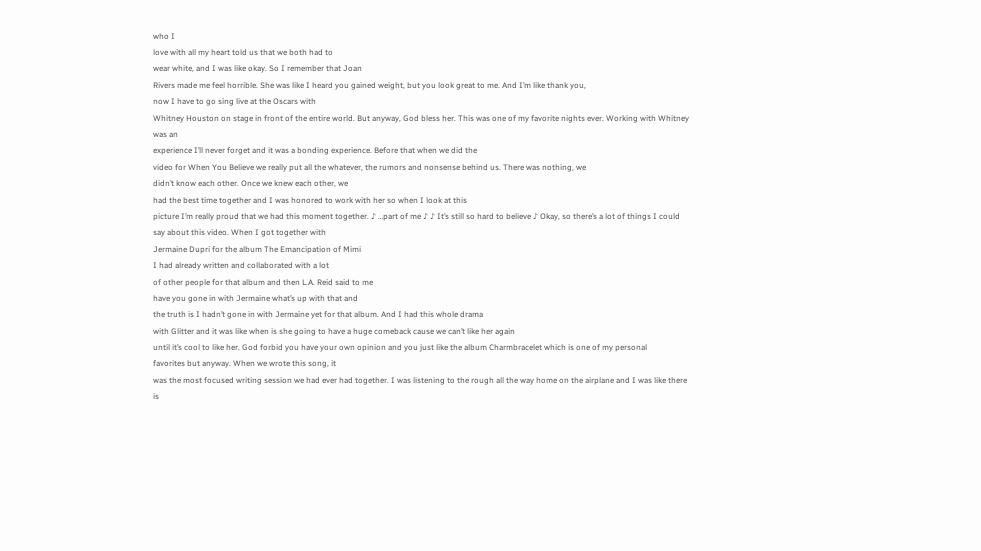who I
love with all my heart told us that we both had to
wear white, and I was like okay. So I remember that Joan
Rivers made me feel horrible. She was like I heard you gained weight, but you look great to me. And I’m like thank you,
now I have to go sing live at the Oscars with
Whitney Houston on stage in front of the entire world. But anyway, God bless her. This was one of my favorite nights ever. Working with Whitney was an
experience I’ll never forget and it was a bonding experience. Before that when we did the
video for When You Believe we really put all the whatever, the rumors and nonsense behind us. There was nothing, we
didn’t know each other. Once we knew each other, we
had the best time together and I was honored to work with her so when I look at this
picture I’m really proud that we had this moment together. ♪ …part of me ♪ ♪ It’s still so hard to believe ♪ Okay, so there’s a lot of things I could say about this video. When I got together with
Jermaine Dupri for the album The Emancipation of Mimi
I had already written and collaborated with a lot
of other people for that album and then L.A. Reid said to me
have you gone in with Jermaine what’s up with that and
the truth is I hadn’t gone in with Jermaine yet for that album. And I had this whole drama
with Glitter and it was like when is she going to have a huge comeback cause we can’t like her again
until it’s cool to like her. God forbid you have your own opinion and you just like the album Charmbracelet which is one of my personal
favorites but anyway. When we wrote this song, it
was the most focused writing session we had ever had together. I was listening to the rough all the way home on the airplane and I was like there is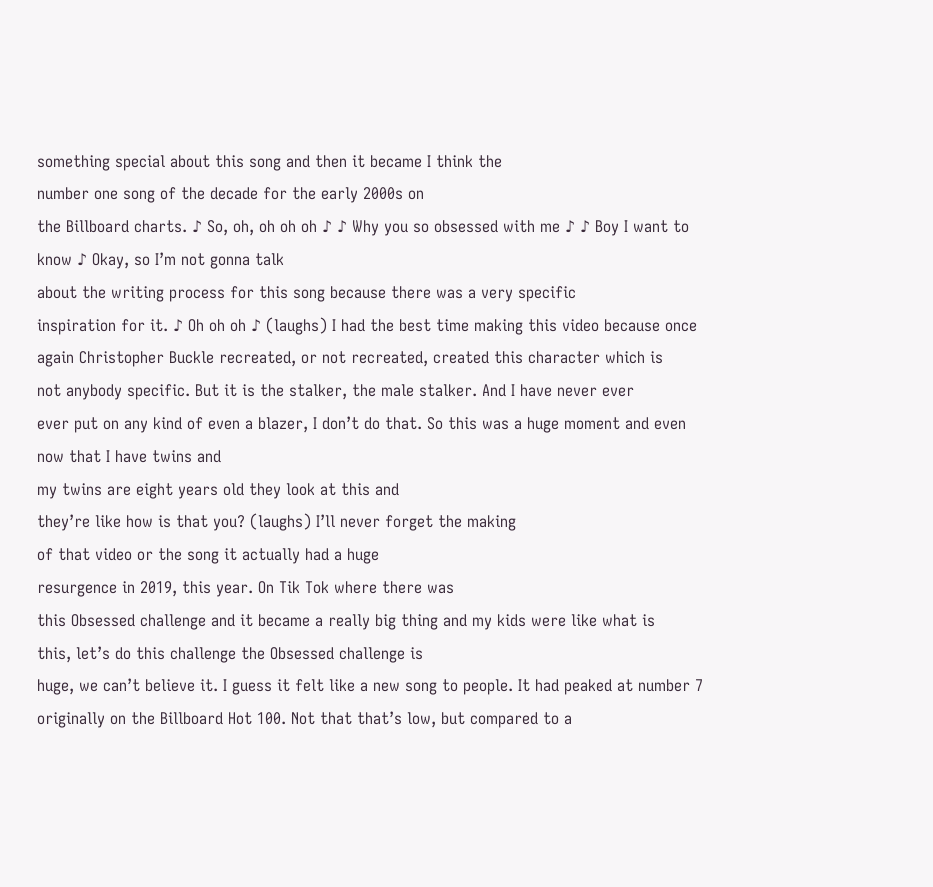something special about this song and then it became I think the
number one song of the decade for the early 2000s on
the Billboard charts. ♪ So, oh, oh oh oh ♪ ♪ Why you so obsessed with me ♪ ♪ Boy I want to know ♪ Okay, so I’m not gonna talk
about the writing process for this song because there was a very specific
inspiration for it. ♪ Oh oh oh ♪ (laughs) I had the best time making this video because once again Christopher Buckle recreated, or not recreated, created this character which is
not anybody specific. But it is the stalker, the male stalker. And I have never ever
ever put on any kind of even a blazer, I don’t do that. So this was a huge moment and even now that I have twins and
my twins are eight years old they look at this and
they’re like how is that you? (laughs) I’ll never forget the making
of that video or the song it actually had a huge
resurgence in 2019, this year. On Tik Tok where there was
this Obsessed challenge and it became a really big thing and my kids were like what is
this, let’s do this challenge the Obsessed challenge is
huge, we can’t believe it. I guess it felt like a new song to people. It had peaked at number 7 originally on the Billboard Hot 100. Not that that’s low, but compared to a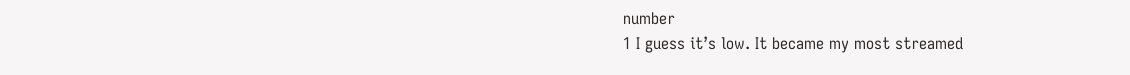number
1 I guess it’s low. It became my most streamed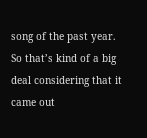song of the past year. So that’s kind of a big deal considering that it came out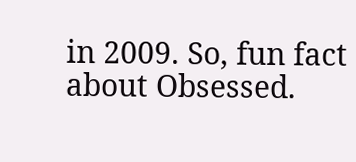in 2009. So, fun fact about Obsessed.